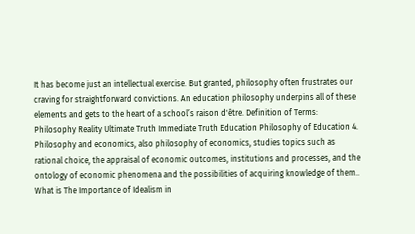It has become just an intellectual exercise. But granted, philosophy often frustrates our craving for straightforward convictions. An education philosophy underpins all of these elements and gets to the heart of a school’s raison d'être. Definition of Terms: Philosophy Reality Ultimate Truth Immediate Truth Education Philosophy of Education 4. Philosophy and economics, also philosophy of economics, studies topics such as rational choice, the appraisal of economic outcomes, institutions and processes, and the ontology of economic phenomena and the possibilities of acquiring knowledge of them.. What is The Importance of Idealism in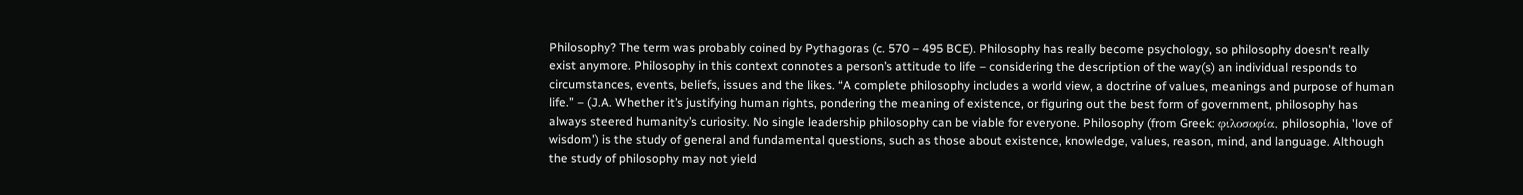Philosophy? The term was probably coined by Pythagoras (c. 570 – 495 BCE). Philosophy has really become psychology, so philosophy doesn't really exist anymore. Philosophy in this context connotes a person’s attitude to life – considering the description of the way(s) an individual responds to circumstances, events, beliefs, issues and the likes. “A complete philosophy includes a world view, a doctrine of values, meanings and purpose of human life.” – (J.A. Whether it’s justifying human rights, pondering the meaning of existence, or figuring out the best form of government, philosophy has always steered humanity’s curiosity. No single leadership philosophy can be viable for everyone. Philosophy (from Greek: φιλοσοφία, philosophia, 'love of wisdom') is the study of general and fundamental questions, such as those about existence, knowledge, values, reason, mind, and language. Although the study of philosophy may not yield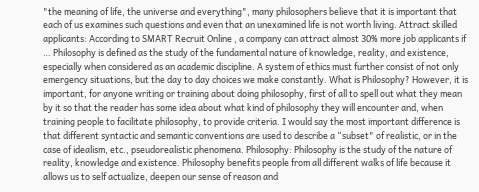"the meaning of life, the universe and everything", many philosophers believe that it is important that each of us examines such questions and even that an unexamined life is not worth living. Attract skilled applicants: According to SMART Recruit Online , a company can attract almost 30% more job applicants if … Philosophy is defined as the study of the fundamental nature of knowledge, reality, and existence, especially when considered as an academic discipline. A system of ethics must further consist of not only emergency situations, but the day to day choices we make constantly. What is Philosophy? However, it is important, for anyone writing or training about doing philosophy, first of all to spell out what they mean by it so that the reader has some idea about what kind of philosophy they will encounter and, when training people to facilitate philosophy, to provide criteria. I would say the most important difference is that different syntactic and semantic conventions are used to describe a “subset" of realistic, or in the case of idealism, etc., pseudorealistic phenomena. Philosophy: Philosophy is the study of the nature of reality, knowledge and existence. Philosophy benefits people from all different walks of life because it allows us to self actualize, deepen our sense of reason and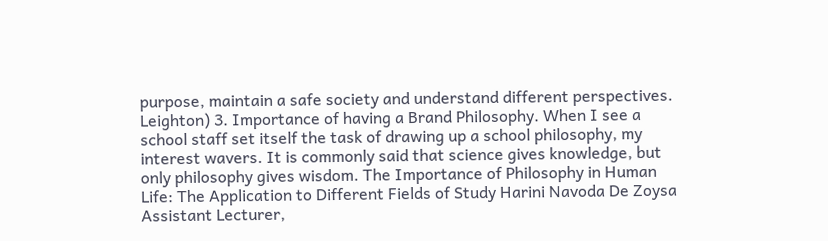purpose, maintain a safe society and understand different perspectives. Leighton) 3. Importance of having a Brand Philosophy. When I see a school staff set itself the task of drawing up a school philosophy, my interest wavers. It is commonly said that science gives knowledge, but only philosophy gives wisdom. The Importance of Philosophy in Human Life: The Application to Different Fields of Study Harini Navoda De Zoysa Assistant Lecturer,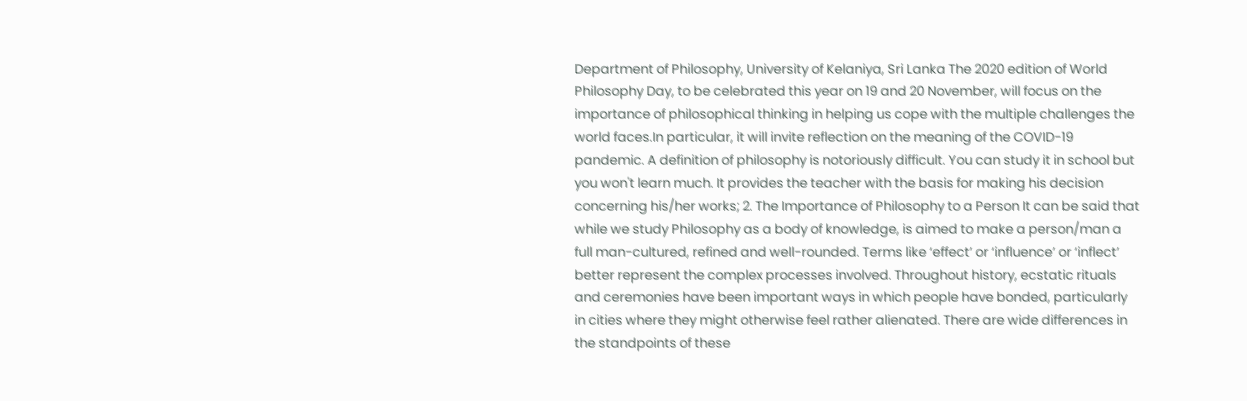Department of Philosophy, University of Kelaniya, Sri Lanka The 2020 edition of World Philosophy Day, to be celebrated this year on 19 and 20 November, will focus on the importance of philosophical thinking in helping us cope with the multiple challenges the world faces.In particular, it will invite reflection on the meaning of the COVID-19 pandemic. A definition of philosophy is notoriously difficult. You can study it in school but you won't learn much. It provides the teacher with the basis for making his decision concerning his/her works; 2. The Importance of Philosophy to a Person It can be said that while we study Philosophy as a body of knowledge, is aimed to make a person/man a full man-cultured, refined and well-rounded. Terms like ‘effect’ or ‘influence’ or ‘inflect’ better represent the complex processes involved. Throughout history, ecstatic rituals and ceremonies have been important ways in which people have bonded, particularly in cities where they might otherwise feel rather alienated. There are wide differences in the standpoints of these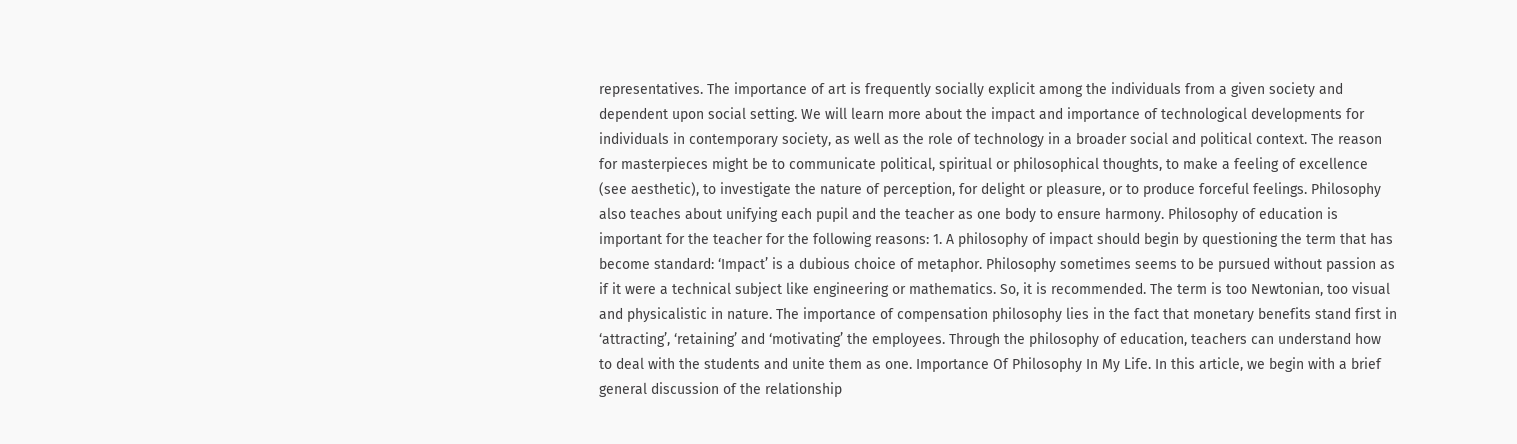representatives. The importance of art is frequently socially explicit among the individuals from a given society and dependent upon social setting. We will learn more about the impact and importance of technological developments for individuals in contemporary society, as well as the role of technology in a broader social and political context. The reason for masterpieces might be to communicate political, spiritual or philosophical thoughts, to make a feeling of excellence (see aesthetic), to investigate the nature of perception, for delight or pleasure, or to produce forceful feelings. Philosophy also teaches about unifying each pupil and the teacher as one body to ensure harmony. Philosophy of education is important for the teacher for the following reasons: 1. A philosophy of impact should begin by questioning the term that has become standard: ‘Impact’ is a dubious choice of metaphor. Philosophy sometimes seems to be pursued without passion as if it were a technical subject like engineering or mathematics. So, it is recommended. The term is too Newtonian, too visual and physicalistic in nature. The importance of compensation philosophy lies in the fact that monetary benefits stand first in ‘attracting’, ‘retaining’ and ‘motivating’ the employees. Through the philosophy of education, teachers can understand how to deal with the students and unite them as one. Importance Of Philosophy In My Life. In this article, we begin with a brief general discussion of the relationship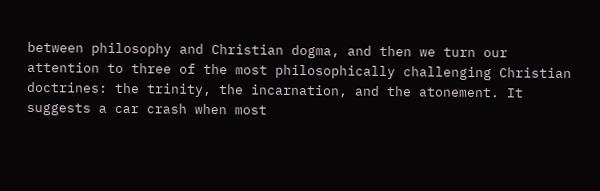between philosophy and Christian dogma, and then we turn our attention to three of the most philosophically challenging Christian doctrines: the trinity, the incarnation, and the atonement. It suggests a car crash when most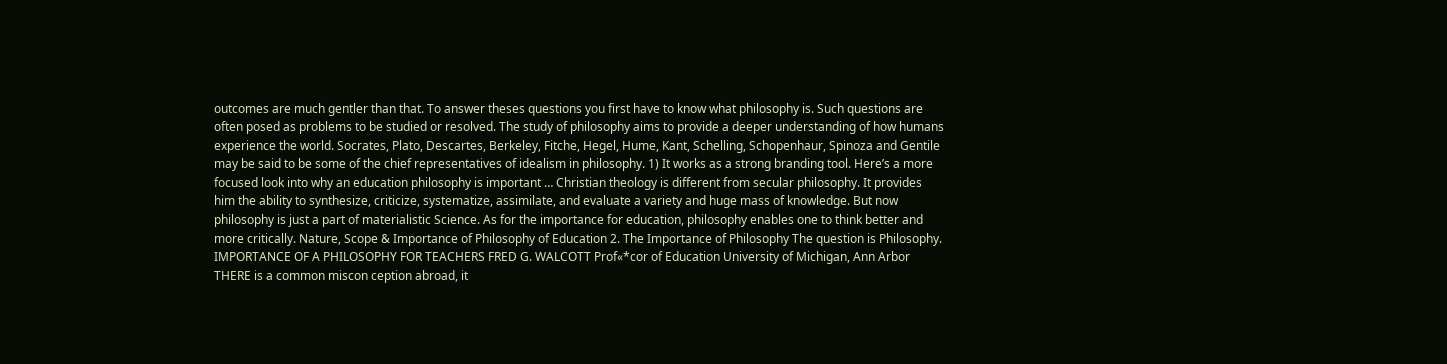outcomes are much gentler than that. To answer theses questions you first have to know what philosophy is. Such questions are often posed as problems to be studied or resolved. The study of philosophy aims to provide a deeper understanding of how humans experience the world. Socrates, Plato, Descartes, Berkeley, Fitche, Hegel, Hume, Kant, Schelling, Schopenhaur, Spinoza and Gentile may be said to be some of the chief representatives of idealism in philosophy. 1) It works as a strong branding tool. Here’s a more focused look into why an education philosophy is important … Christian theology is different from secular philosophy. It provides him the ability to synthesize, criticize, systematize, assimilate, and evaluate a variety and huge mass of knowledge. But now philosophy is just a part of materialistic Science. As for the importance for education, philosophy enables one to think better and more critically. Nature, Scope & Importance of Philosophy of Education 2. The Importance of Philosophy The question is Philosophy. IMPORTANCE OF A PHILOSOPHY FOR TEACHERS FRED G. WALCOTT Prof«*cor of Education University of Michigan, Ann Arbor THERE is a common miscon ception abroad, it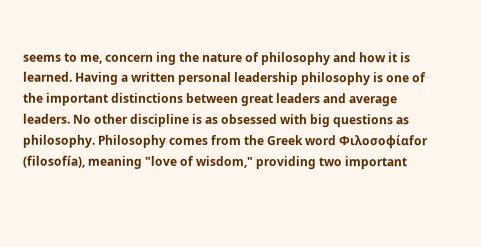seems to me, concern ing the nature of philosophy and how it is learned. Having a written personal leadership philosophy is one of the important distinctions between great leaders and average leaders. No other discipline is as obsessed with big questions as philosophy. Philosophy comes from the Greek word Φιλοσοφίαfor (filosofía), meaning "love of wisdom," providing two important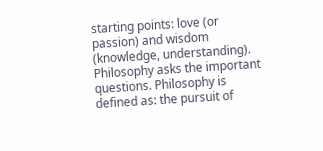starting points: love (or passion) and wisdom (knowledge, understanding). Philosophy asks the important questions. Philosophy is defined as: the pursuit of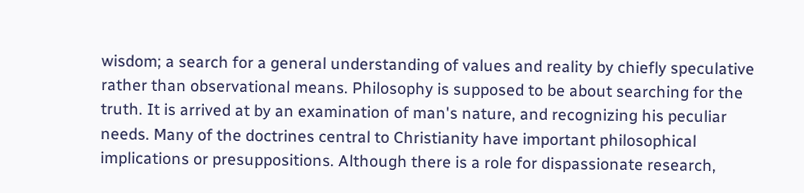wisdom; a search for a general understanding of values and reality by chiefly speculative rather than observational means. Philosophy is supposed to be about searching for the truth. It is arrived at by an examination of man's nature, and recognizing his peculiar needs. Many of the doctrines central to Christianity have important philosophical implications or presuppositions. Although there is a role for dispassionate research,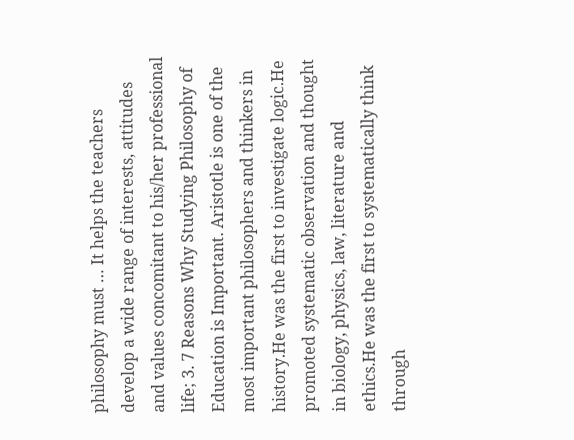philosophy must … It helps the teachers develop a wide range of interests, attitudes and values concomitant to his/her professional life; 3. 7 Reasons Why Studying Philosophy of Education is Important. Aristotle is one of the most important philosophers and thinkers in history.He was the first to investigate logic.He promoted systematic observation and thought in biology, physics, law, literature and ethics.He was the first to systematically think through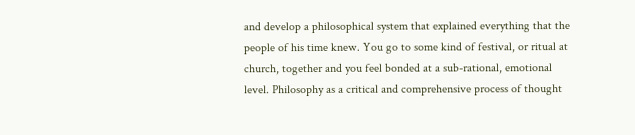and develop a philosophical system that explained everything that the people of his time knew. You go to some kind of festival, or ritual at church, together and you feel bonded at a sub-rational, emotional level. Philosophy as a critical and comprehensive process of thought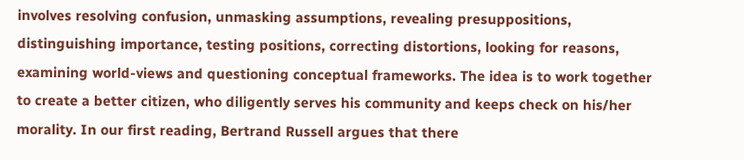involves resolving confusion, unmasking assumptions, revealing presuppositions, distinguishing importance, testing positions, correcting distortions, looking for reasons, examining world-views and questioning conceptual frameworks. The idea is to work together to create a better citizen, who diligently serves his community and keeps check on his/her morality. In our first reading, Bertrand Russell argues that there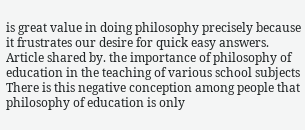is great value in doing philosophy precisely because it frustrates our desire for quick easy answers. Article shared by. the importance of philosophy of education in the teaching of various school subjects There is this negative conception among people that philosophy of education is only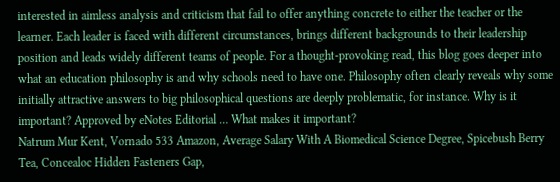interested in aimless analysis and criticism that fail to offer anything concrete to either the teacher or the learner. Each leader is faced with different circumstances, brings different backgrounds to their leadership position and leads widely different teams of people. For a thought-provoking read, this blog goes deeper into what an education philosophy is and why schools need to have one. Philosophy often clearly reveals why some initially attractive answers to big philosophical questions are deeply problematic, for instance. Why is it important? Approved by eNotes Editorial … What makes it important?
Natrum Mur Kent, Vornado 533 Amazon, Average Salary With A Biomedical Science Degree, Spicebush Berry Tea, Concealoc Hidden Fasteners Gap,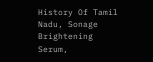History Of Tamil Nadu, Sonage Brightening Serum,